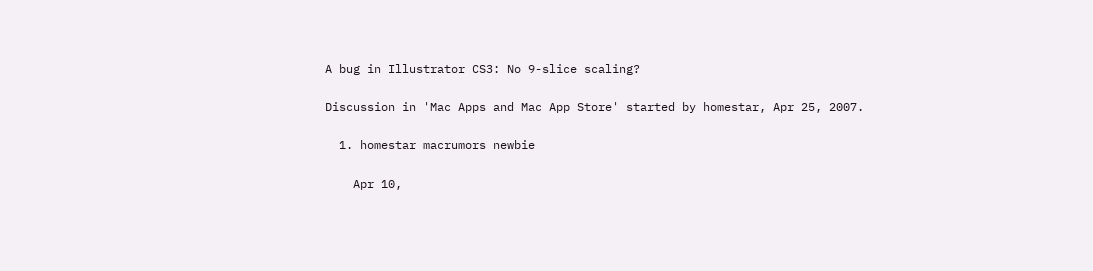A bug in Illustrator CS3: No 9-slice scaling?

Discussion in 'Mac Apps and Mac App Store' started by homestar, Apr 25, 2007.

  1. homestar macrumors newbie

    Apr 10,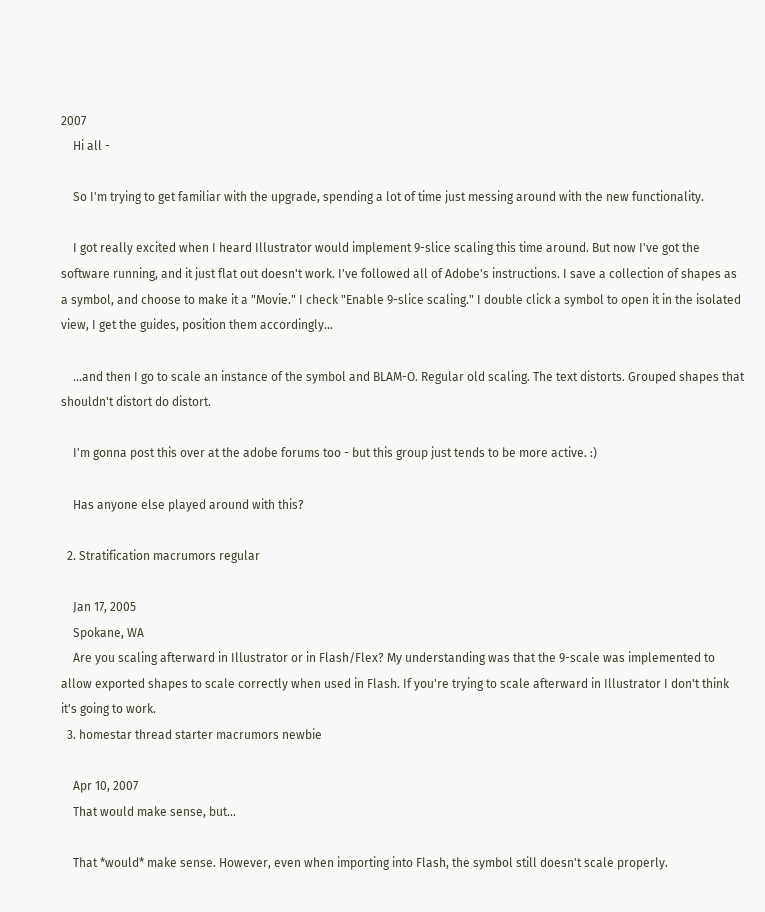2007
    Hi all -

    So I'm trying to get familiar with the upgrade, spending a lot of time just messing around with the new functionality.

    I got really excited when I heard Illustrator would implement 9-slice scaling this time around. But now I've got the software running, and it just flat out doesn't work. I've followed all of Adobe's instructions. I save a collection of shapes as a symbol, and choose to make it a "Movie." I check "Enable 9-slice scaling." I double click a symbol to open it in the isolated view, I get the guides, position them accordingly...

    ...and then I go to scale an instance of the symbol and BLAM-O. Regular old scaling. The text distorts. Grouped shapes that shouldn't distort do distort.

    I'm gonna post this over at the adobe forums too - but this group just tends to be more active. :)

    Has anyone else played around with this?

  2. Stratification macrumors regular

    Jan 17, 2005
    Spokane, WA
    Are you scaling afterward in Illustrator or in Flash/Flex? My understanding was that the 9-scale was implemented to allow exported shapes to scale correctly when used in Flash. If you're trying to scale afterward in Illustrator I don't think it's going to work.
  3. homestar thread starter macrumors newbie

    Apr 10, 2007
    That would make sense, but...

    That *would* make sense. However, even when importing into Flash, the symbol still doesn't scale properly.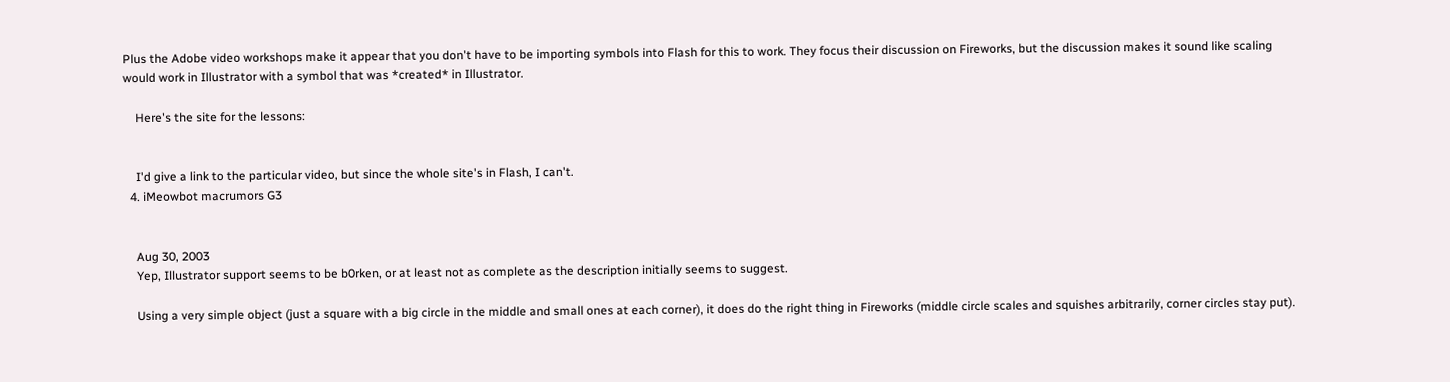Plus the Adobe video workshops make it appear that you don't have to be importing symbols into Flash for this to work. They focus their discussion on Fireworks, but the discussion makes it sound like scaling would work in Illustrator with a symbol that was *created* in Illustrator.

    Here's the site for the lessons:


    I'd give a link to the particular video, but since the whole site's in Flash, I can't.
  4. iMeowbot macrumors G3


    Aug 30, 2003
    Yep, Illustrator support seems to be b0rken, or at least not as complete as the description initially seems to suggest.

    Using a very simple object (just a square with a big circle in the middle and small ones at each corner), it does do the right thing in Fireworks (middle circle scales and squishes arbitrarily, corner circles stay put).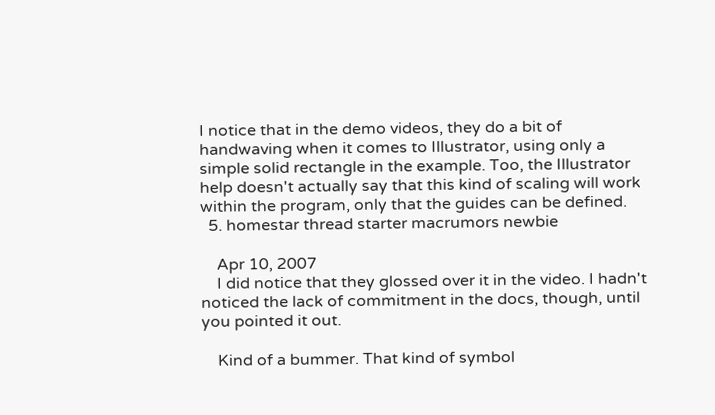I notice that in the demo videos, they do a bit of handwaving when it comes to Illustrator, using only a simple solid rectangle in the example. Too, the Illustrator help doesn't actually say that this kind of scaling will work within the program, only that the guides can be defined.
  5. homestar thread starter macrumors newbie

    Apr 10, 2007
    I did notice that they glossed over it in the video. I hadn't noticed the lack of commitment in the docs, though, until you pointed it out.

    Kind of a bummer. That kind of symbol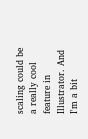scaling could be a really cool feature in Illustrator. And I'm a bit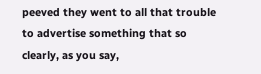peeved they went to all that trouble to advertise something that so clearly, as you say,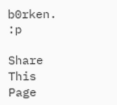b0rken. :p

Share This Page